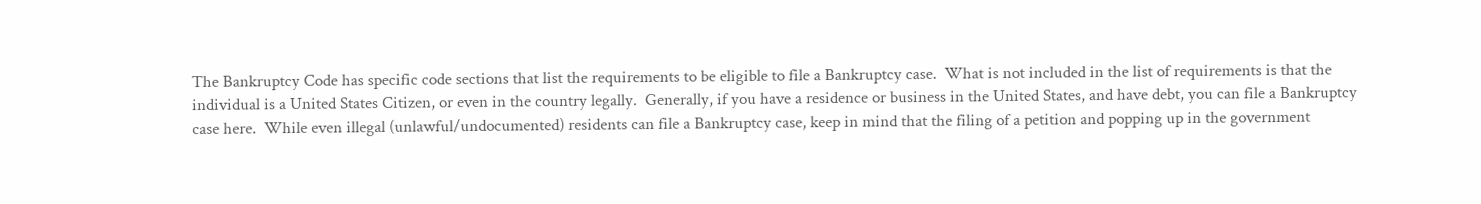The Bankruptcy Code has specific code sections that list the requirements to be eligible to file a Bankruptcy case.  What is not included in the list of requirements is that the individual is a United States Citizen, or even in the country legally.  Generally, if you have a residence or business in the United States, and have debt, you can file a Bankruptcy case here.  While even illegal (unlawful/undocumented) residents can file a Bankruptcy case, keep in mind that the filing of a petition and popping up in the government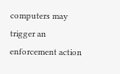computers may trigger an enforcement action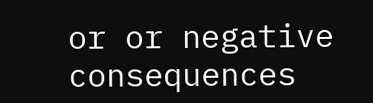or or negative consequences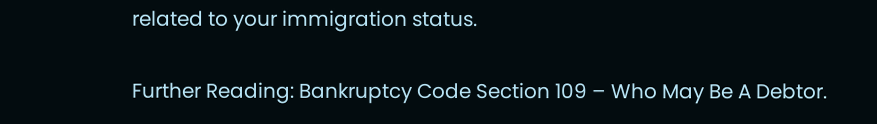related to your immigration status.

Further Reading: Bankruptcy Code Section 109 – Who May Be A Debtor.